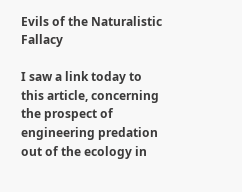Evils of the Naturalistic Fallacy

I saw a link today to this article, concerning the prospect of engineering predation out of the ecology in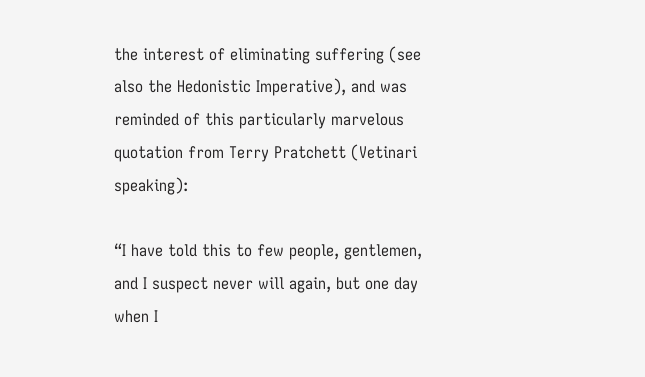the interest of eliminating suffering (see also the Hedonistic Imperative), and was reminded of this particularly marvelous quotation from Terry Pratchett (Vetinari speaking):

“I have told this to few people, gentlemen, and I suspect never will again, but one day when I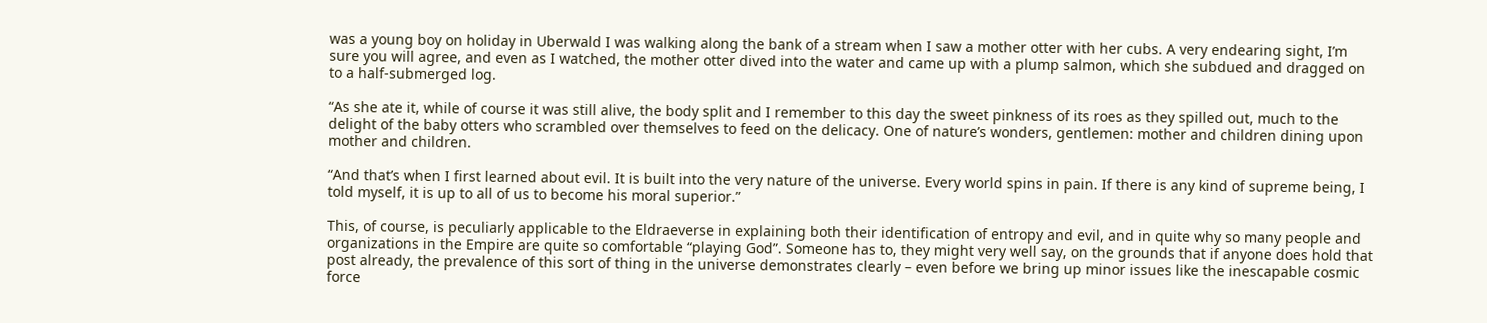was a young boy on holiday in Uberwald I was walking along the bank of a stream when I saw a mother otter with her cubs. A very endearing sight, I’m sure you will agree, and even as I watched, the mother otter dived into the water and came up with a plump salmon, which she subdued and dragged on to a half-submerged log.

“As she ate it, while of course it was still alive, the body split and I remember to this day the sweet pinkness of its roes as they spilled out, much to the delight of the baby otters who scrambled over themselves to feed on the delicacy. One of nature’s wonders, gentlemen: mother and children dining upon mother and children.

“And that’s when I first learned about evil. It is built into the very nature of the universe. Every world spins in pain. If there is any kind of supreme being, I told myself, it is up to all of us to become his moral superior.”

This, of course, is peculiarly applicable to the Eldraeverse in explaining both their identification of entropy and evil, and in quite why so many people and organizations in the Empire are quite so comfortable “playing God”. Someone has to, they might very well say, on the grounds that if anyone does hold that post already, the prevalence of this sort of thing in the universe demonstrates clearly – even before we bring up minor issues like the inescapable cosmic force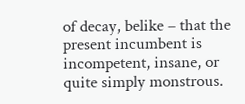of decay, belike – that the present incumbent is incompetent, insane, or quite simply monstrous.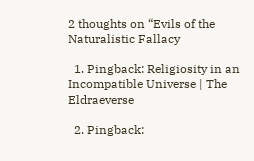2 thoughts on “Evils of the Naturalistic Fallacy

  1. Pingback: Religiosity in an Incompatible Universe | The Eldraeverse

  2. Pingback: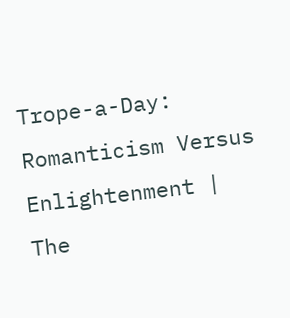Trope-a-Day: Romanticism Versus Enlightenment | The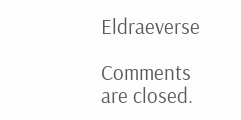Eldraeverse

Comments are closed.